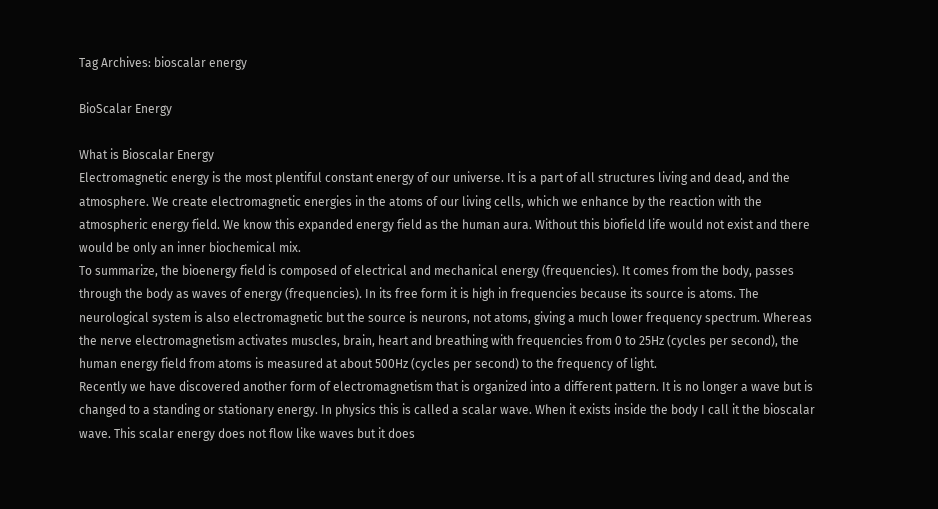Tag Archives: bioscalar energy

BioScalar Energy

What is Bioscalar Energy
Electromagnetic energy is the most plentiful constant energy of our universe. It is a part of all structures living and dead, and the atmosphere. We create electromagnetic energies in the atoms of our living cells, which we enhance by the reaction with the atmospheric energy field. We know this expanded energy field as the human aura. Without this biofield life would not exist and there would be only an inner biochemical mix.
To summarize, the bioenergy field is composed of electrical and mechanical energy (frequencies). It comes from the body, passes through the body as waves of energy (frequencies). In its free form it is high in frequencies because its source is atoms. The neurological system is also electromagnetic but the source is neurons, not atoms, giving a much lower frequency spectrum. Whereas the nerve electromagnetism activates muscles, brain, heart and breathing with frequencies from 0 to 25Hz (cycles per second), the human energy field from atoms is measured at about 500Hz (cycles per second) to the frequency of light.
Recently we have discovered another form of electromagnetism that is organized into a different pattern. It is no longer a wave but is changed to a standing or stationary energy. In physics this is called a scalar wave. When it exists inside the body I call it the bioscalar wave. This scalar energy does not flow like waves but it does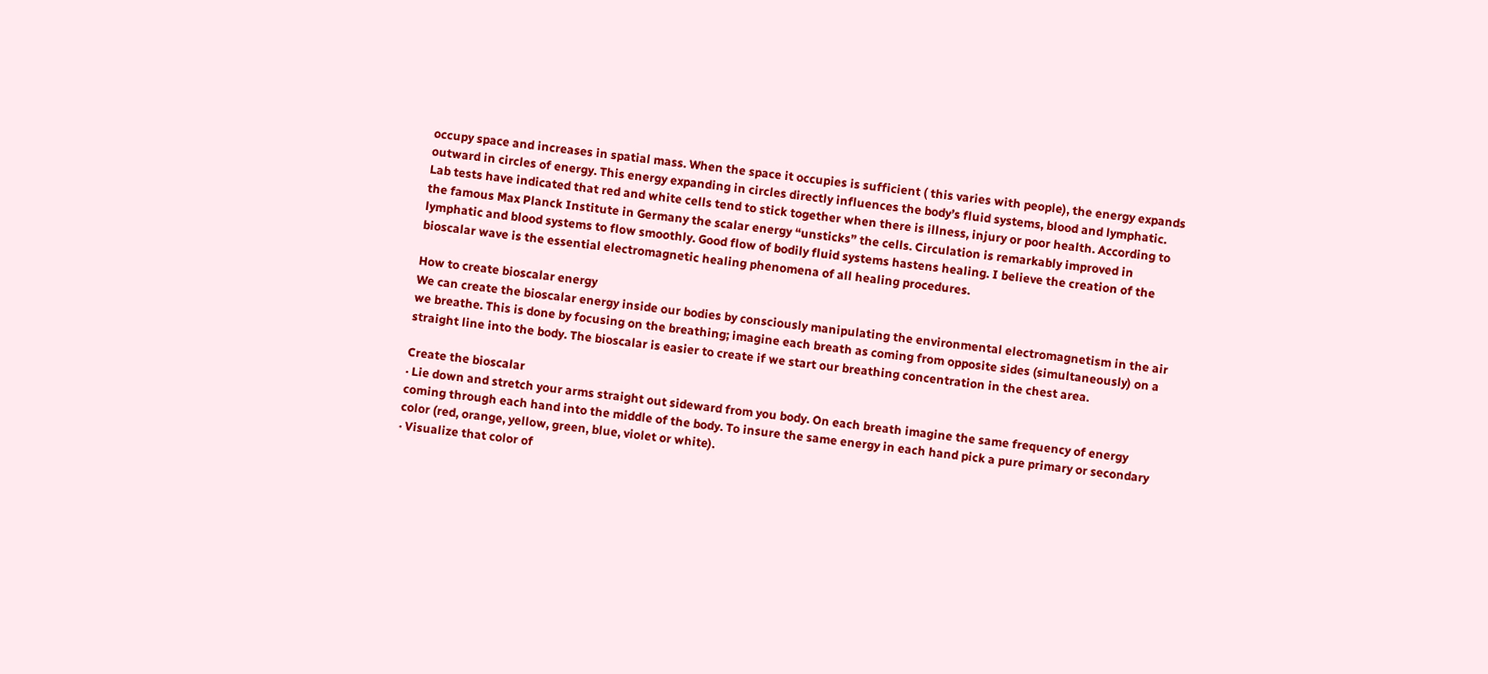occupy space and increases in spatial mass. When the space it occupies is sufficient ( this varies with people), the energy expands outward in circles of energy. This energy expanding in circles directly influences the body’s fluid systems, blood and lymphatic.
Lab tests have indicated that red and white cells tend to stick together when there is illness, injury or poor health. According to the famous Max Planck Institute in Germany the scalar energy “unsticks” the cells. Circulation is remarkably improved in lymphatic and blood systems to flow smoothly. Good flow of bodily fluid systems hastens healing. I believe the creation of the bioscalar wave is the essential electromagnetic healing phenomena of all healing procedures.

How to create bioscalar energy
We can create the bioscalar energy inside our bodies by consciously manipulating the environmental electromagnetism in the air we breathe. This is done by focusing on the breathing; imagine each breath as coming from opposite sides (simultaneously) on a straight line into the body. The bioscalar is easier to create if we start our breathing concentration in the chest area.

Create the bioscalar
· Lie down and stretch your arms straight out sideward from you body. On each breath imagine the same frequency of energy coming through each hand into the middle of the body. To insure the same energy in each hand pick a pure primary or secondary color (red, orange, yellow, green, blue, violet or white).
· Visualize that color of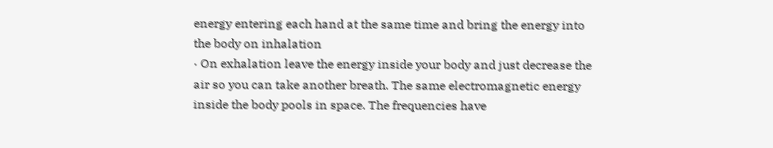energy entering each hand at the same time and bring the energy into the body on inhalation
· On exhalation leave the energy inside your body and just decrease the air so you can take another breath. The same electromagnetic energy inside the body pools in space. The frequencies have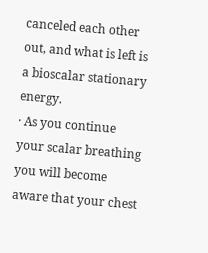canceled each other out, and what is left is a bioscalar stationary energy.
· As you continue your scalar breathing you will become aware that your chest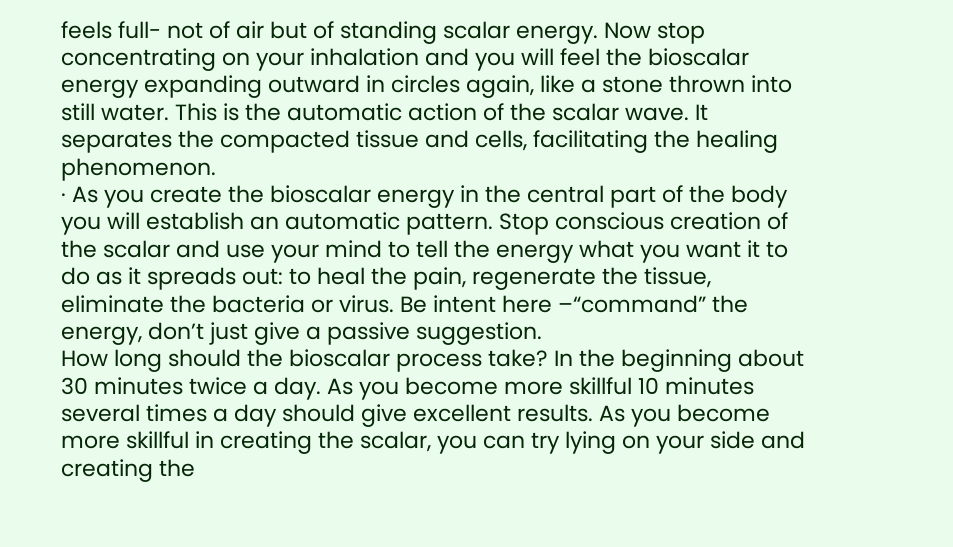feels full- not of air but of standing scalar energy. Now stop concentrating on your inhalation and you will feel the bioscalar energy expanding outward in circles again, like a stone thrown into still water. This is the automatic action of the scalar wave. It separates the compacted tissue and cells, facilitating the healing phenomenon.
· As you create the bioscalar energy in the central part of the body you will establish an automatic pattern. Stop conscious creation of the scalar and use your mind to tell the energy what you want it to do as it spreads out: to heal the pain, regenerate the tissue, eliminate the bacteria or virus. Be intent here –“command” the energy, don’t just give a passive suggestion.
How long should the bioscalar process take? In the beginning about 30 minutes twice a day. As you become more skillful 10 minutes several times a day should give excellent results. As you become more skillful in creating the scalar, you can try lying on your side and creating the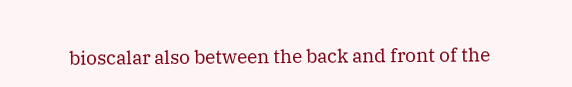bioscalar also between the back and front of the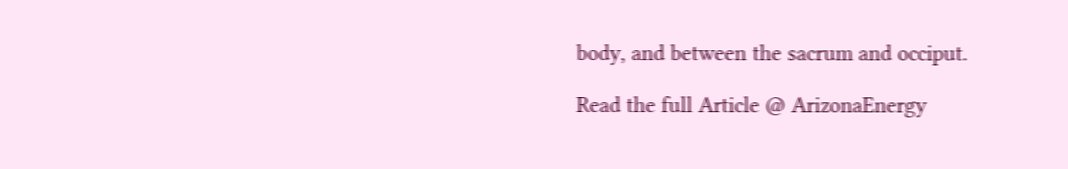body, and between the sacrum and occiput.

Read the full Article @ ArizonaEnergy